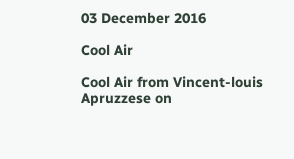03 December 2016

Cool Air

Cool Air from Vincent-louis Apruzzese on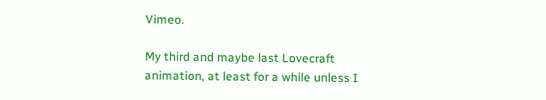Vimeo.

My third and maybe last Lovecraft animation, at least for a while unless I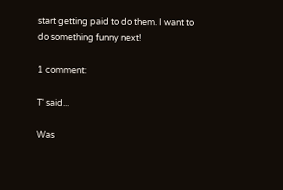start getting paid to do them. I want to do something funny next!

1 comment:

T' said...

Was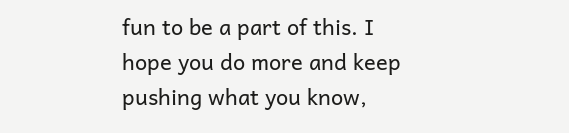fun to be a part of this. I hope you do more and keep pushing what you know,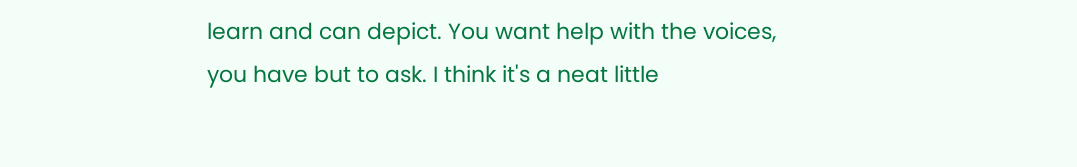learn and can depict. You want help with the voices, you have but to ask. I think it's a neat little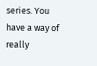series. You have a way of really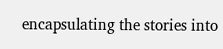encapsulating the stories into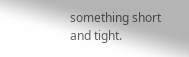something short and tight.